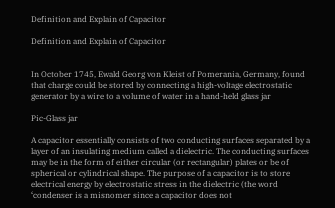Definition and Explain of Capacitor

Definition and Explain of Capacitor


In October 1745, Ewald Georg von Kleist of Pomerania, Germany, found that charge could be stored by connecting a high-voltage electrostatic generator by a wire to a volume of water in a hand-held glass jar

Pic-Glass jar

A capacitor essentially consists of two conducting surfaces separated by a layer of an insulating medium called a dielectric. The conducting surfaces may be in the form of either circular (or rectangular) plates or be of spherical or cylindrical shape. The purpose of a capacitor is to store electrical energy by electrostatic stress in the dielectric (the word ‘condenser is a misnomer since a capacitor does not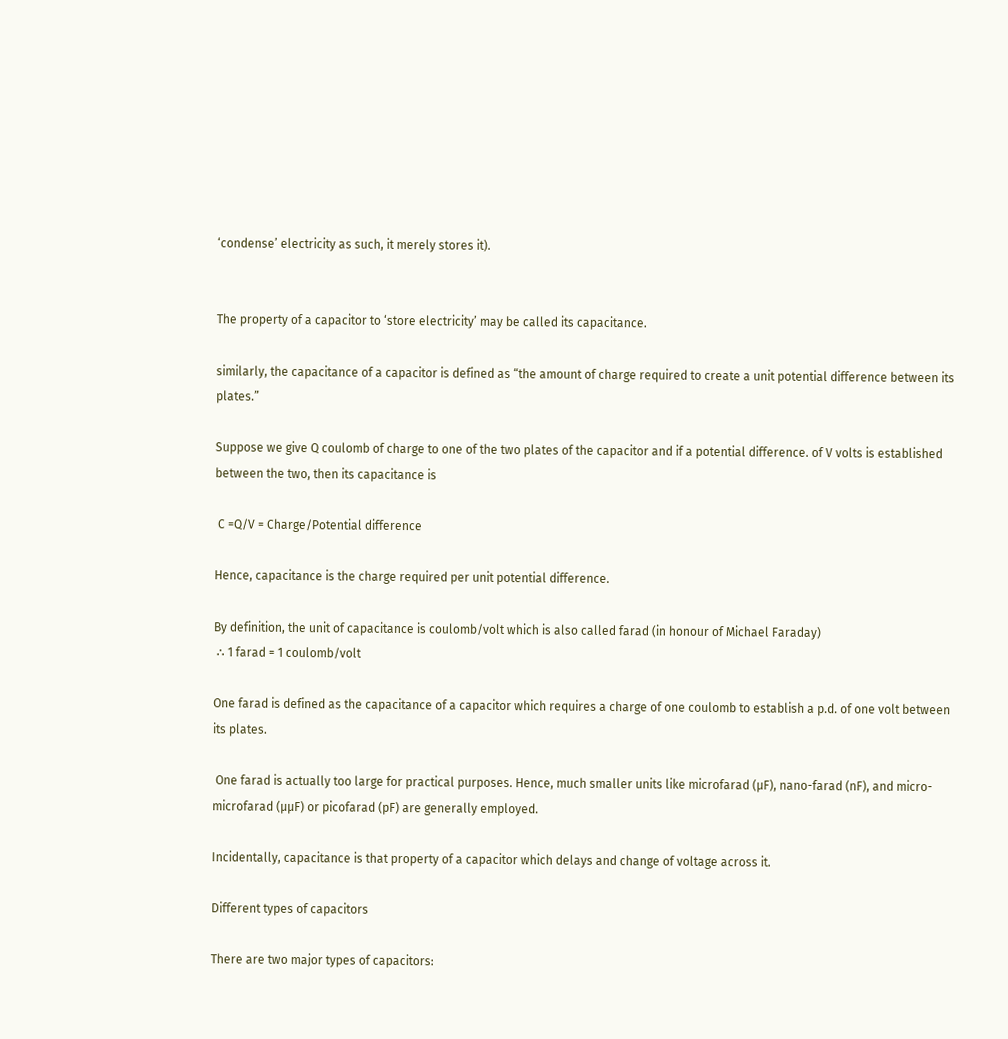‘condense’ electricity as such, it merely stores it).


The property of a capacitor to ‘store electricity’ may be called its capacitance.

similarly, the capacitance of a capacitor is defined as “the amount of charge required to create a unit potential difference between its plates.”

Suppose we give Q coulomb of charge to one of the two plates of the capacitor and if a potential difference. of V volts is established between the two, then its capacitance is

 C =Q/V = Charge/Potential difference

Hence, capacitance is the charge required per unit potential difference.

By definition, the unit of capacitance is coulomb/volt which is also called farad (in honour of Michael Faraday)
 ∴ 1 farad = 1 coulomb/volt

One farad is defined as the capacitance of a capacitor which requires a charge of one coulomb to establish a p.d. of one volt between its plates.

 One farad is actually too large for practical purposes. Hence, much smaller units like microfarad (μF), nano-farad (nF), and micro-microfarad (μμF) or picofarad (pF) are generally employed.

Incidentally, capacitance is that property of a capacitor which delays and change of voltage across it.

Different types of capacitors

There are two major types of capacitors: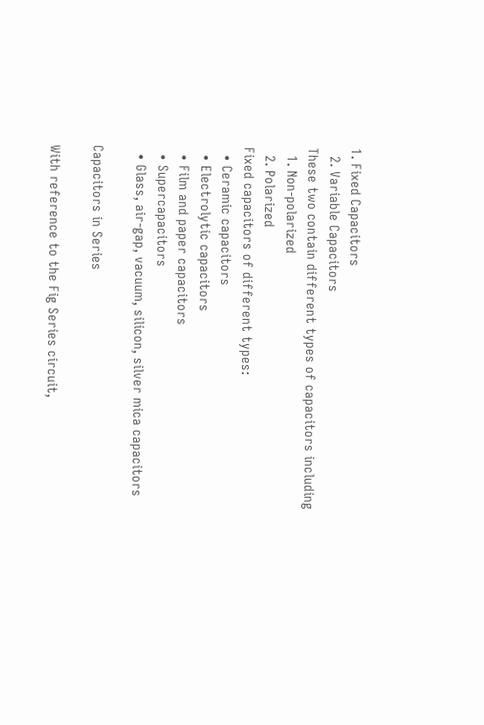1. Fixed Capacitors
  2. Variable Capacitors
These two contain different types of capacitors including
  1. Non-polarized
  2. Polarized
Fixed capacitors of different types:
  • Ceramic capacitors
  • Electrolytic capacitors
  • Film and paper capacitors
  • Supercapacitors
  • Glass, air-gap, vacuum, silicon, silver mica capacitors

Capacitors in Series

With reference to the Fig Series circuit,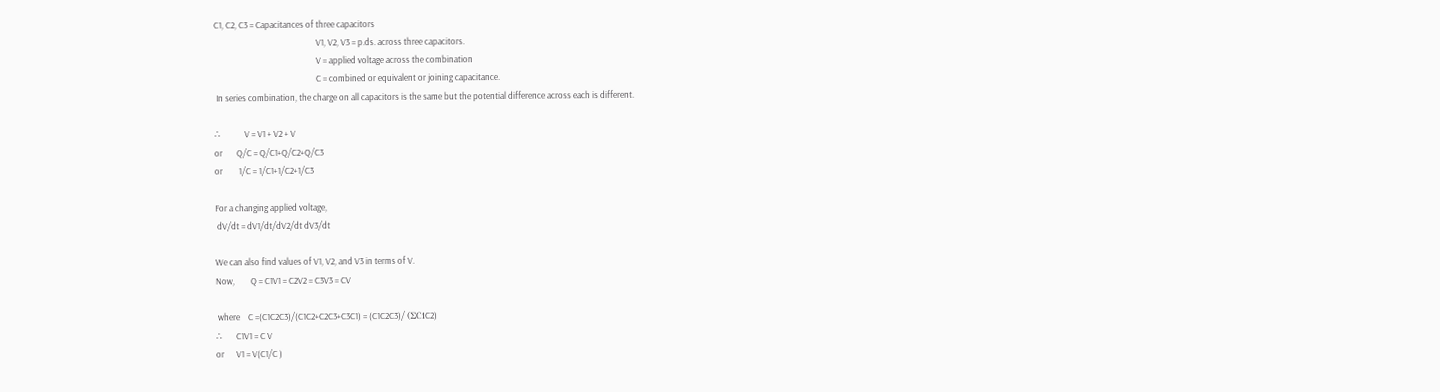C1, C2, C3 = Capacitances of three capacitors
                                                   V1, V2, V3 = p.ds. across three capacitors.
                                                   V = applied voltage across the combination
                                                   C = combined or equivalent or joining capacitance.
 In series combination, the charge on all capacitors is the same but the potential difference across each is different.

∴            V = V1 + V2 + V
or       Q/C = Q/C1+Q/C2+Q/C3
or        1/C = 1/C1+1/C2+1/C3

For a changing applied voltage,
 dV/dt = dV1/dt/dV2/dt dV3/dt

We can also find values of V1, V2, and V3 in terms of V.
Now,        Q = C1V1 = C2V2 = C3V3 = CV

 where    C =(C1C2C3)/(C1C2+C2C3+C3C1) = (C1C2C3)/ (ΣC1C2)
∴       C1V1 = C V
or      V1 = V(C1/C )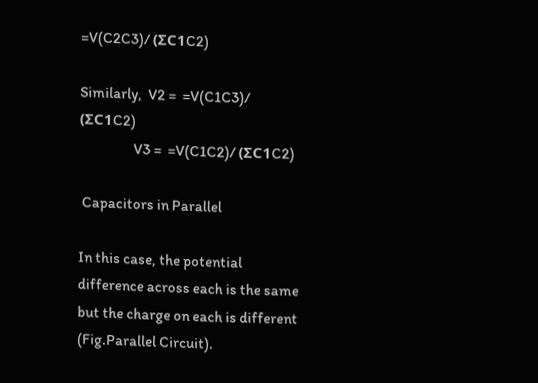=V(C2C3)/ (ΣC1C2)

Similarly,  V2 =  =V(C1C3)/ (ΣC1C2)
                  V3 =  =V(C1C2)/ (ΣC1C2)

 Capacitors in Parallel

In this case, the potential difference across each is the same but the charge on each is different (Fig.Parallel Circuit).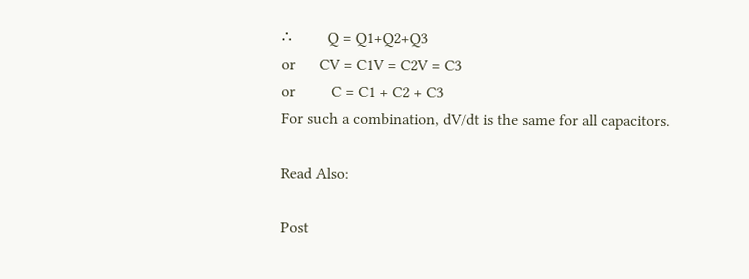∴         Q = Q1+Q2+Q3
or      CV = C1V = C2V = C3
or         C = C1 + C2 + C3
For such a combination, dV/dt is the same for all capacitors.

Read Also:

Post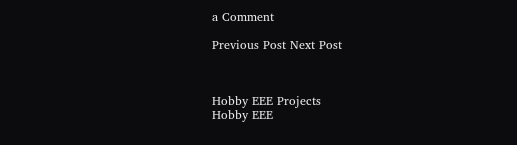a Comment

Previous Post Next Post



Hobby EEE Projects
Hobby EEE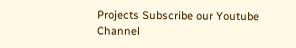Projects Subscribe our Youtube Channel